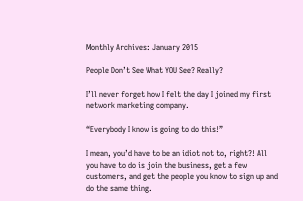Monthly Archives: January 2015

People Don’t See What YOU See? Really?

I’ll never forget how I felt the day I joined my first network marketing company.

“Everybody I know is going to do this!”

I mean, you’d have to be an idiot not to, right?! All you have to do is join the business, get a few customers, and get the people you know to sign up and do the same thing.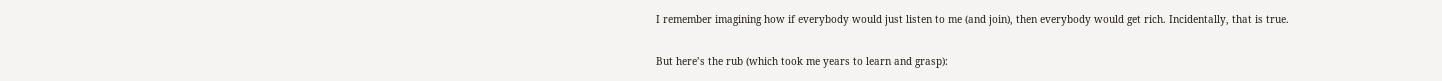I remember imagining how if everybody would just listen to me (and join), then everybody would get rich. Incidentally, that is true.

But here’s the rub (which took me years to learn and grasp):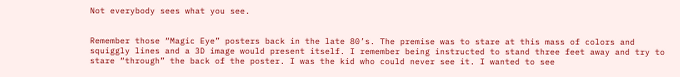Not everybody sees what you see.


Remember those “Magic Eye” posters back in the late 80’s. The premise was to stare at this mass of colors and squiggly lines and a 3D image would present itself. I remember being instructed to stand three feet away and try to stare “through” the back of the poster. I was the kid who could never see it. I wanted to see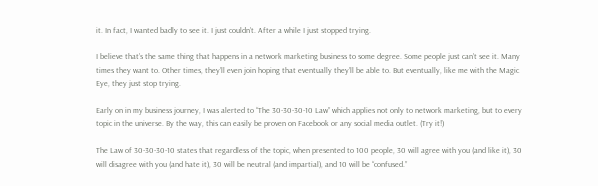it. In fact, I wanted badly to see it. I just couldn’t. After a while I just stopped trying.

I believe that’s the same thing that happens in a network marketing business to some degree. Some people just can’t see it. Many times they want to. Other times, they’ll even join hoping that eventually they’ll be able to. But eventually, like me with the Magic Eye, they just stop trying.

Early on in my business journey, I was alerted to “The 30-30-30-10 Law” which applies not only to network marketing, but to every topic in the universe. By the way, this can easily be proven on Facebook or any social media outlet. (Try it!)

The Law of 30-30-30-10 states that regardless of the topic, when presented to 100 people, 30 will agree with you (and like it), 30 will disagree with you (and hate it), 30 will be neutral (and impartial), and 10 will be “confused.”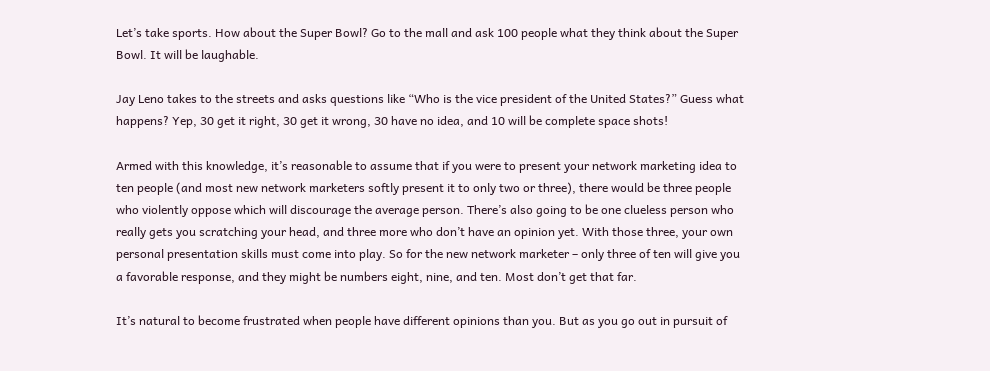Let’s take sports. How about the Super Bowl? Go to the mall and ask 100 people what they think about the Super Bowl. It will be laughable.

Jay Leno takes to the streets and asks questions like “Who is the vice president of the United States?” Guess what happens? Yep, 30 get it right, 30 get it wrong, 30 have no idea, and 10 will be complete space shots!

Armed with this knowledge, it’s reasonable to assume that if you were to present your network marketing idea to ten people (and most new network marketers softly present it to only two or three), there would be three people who violently oppose which will discourage the average person. There’s also going to be one clueless person who really gets you scratching your head, and three more who don’t have an opinion yet. With those three, your own personal presentation skills must come into play. So for the new network marketer – only three of ten will give you a favorable response, and they might be numbers eight, nine, and ten. Most don’t get that far.

It’s natural to become frustrated when people have different opinions than you. But as you go out in pursuit of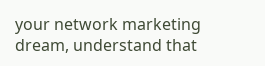your network marketing dream, understand that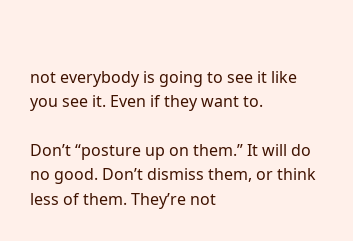not everybody is going to see it like you see it. Even if they want to.

Don’t “posture up on them.” It will do no good. Don’t dismiss them, or think less of them. They’re not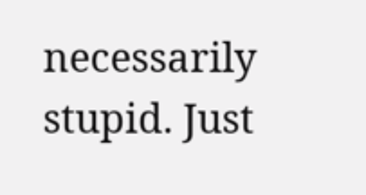necessarily stupid. Just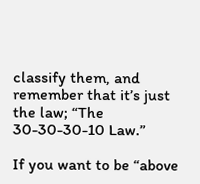classify them, and remember that it’s just the law; “The 30-30-30-10 Law.”

If you want to be “above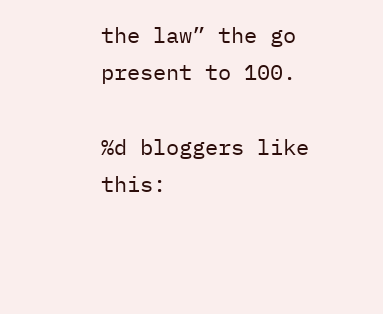the law” the go present to 100.

%d bloggers like this: